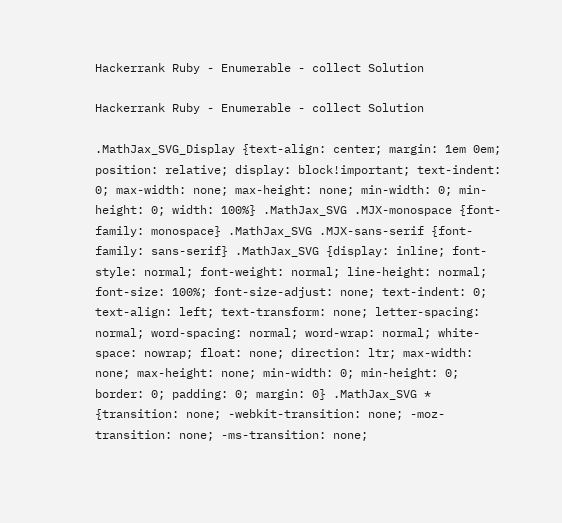Hackerrank Ruby - Enumerable - collect Solution

Hackerrank Ruby - Enumerable - collect Solution

.MathJax_SVG_Display {text-align: center; margin: 1em 0em; position: relative; display: block!important; text-indent: 0; max-width: none; max-height: none; min-width: 0; min-height: 0; width: 100%} .MathJax_SVG .MJX-monospace {font-family: monospace} .MathJax_SVG .MJX-sans-serif {font-family: sans-serif} .MathJax_SVG {display: inline; font-style: normal; font-weight: normal; line-height: normal; font-size: 100%; font-size-adjust: none; text-indent: 0; text-align: left; text-transform: none; letter-spacing: normal; word-spacing: normal; word-wrap: normal; white-space: nowrap; float: none; direction: ltr; max-width: none; max-height: none; min-width: 0; min-height: 0; border: 0; padding: 0; margin: 0} .MathJax_SVG * {transition: none; -webkit-transition: none; -moz-transition: none; -ms-transition: none;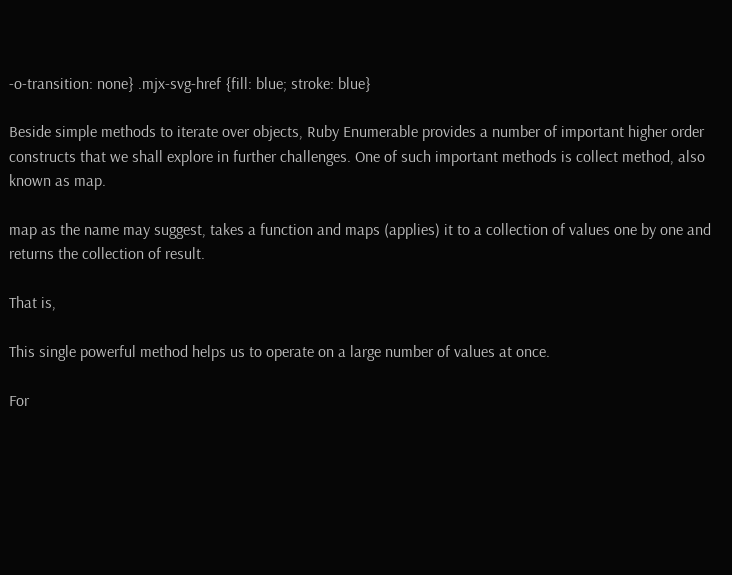-o-transition: none} .mjx-svg-href {fill: blue; stroke: blue}

Beside simple methods to iterate over objects, Ruby Enumerable provides a number of important higher order constructs that we shall explore in further challenges. One of such important methods is collect method, also known as map.

map as the name may suggest, takes a function and maps (applies) it to a collection of values one by one and returns the collection of result.

That is,

This single powerful method helps us to operate on a large number of values at once.

For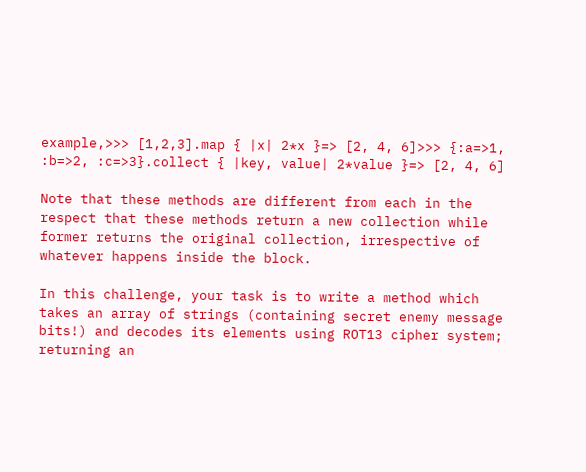example,>>> [1,2,3].map { |x| 2*x }=> [2, 4, 6]>>> {:a=>1, :b=>2, :c=>3}.collect { |key, value| 2*value }=> [2, 4, 6]

Note that these methods are different from each in the respect that these methods return a new collection while former returns the original collection, irrespective of whatever happens inside the block.

In this challenge, your task is to write a method which takes an array of strings (containing secret enemy message bits!) and decodes its elements using ROT13 cipher system; returning an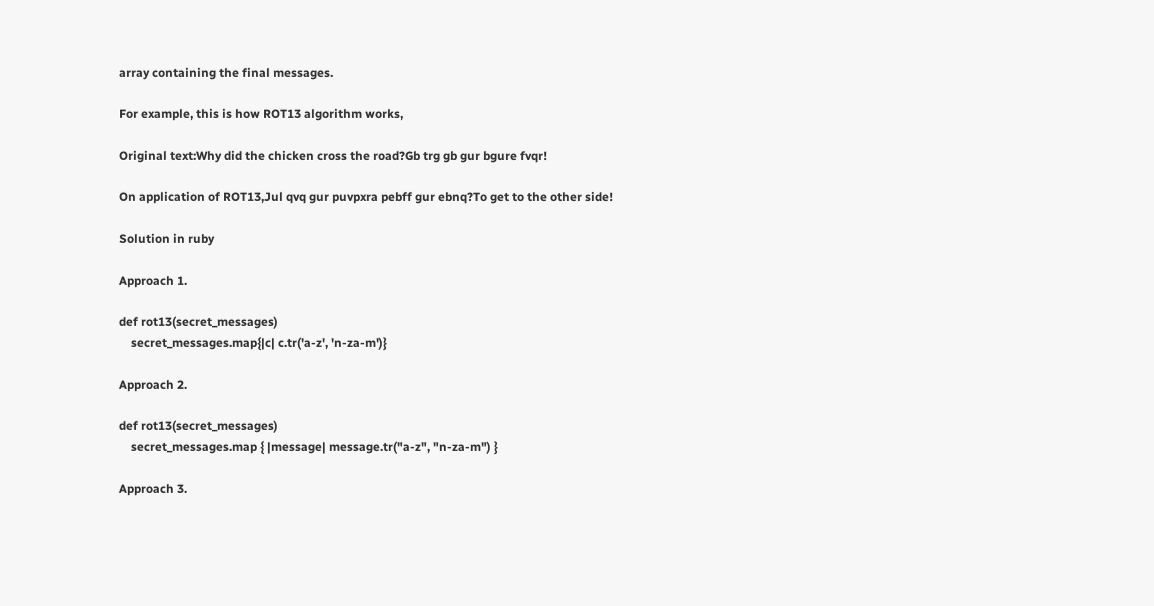array containing the final messages.

For example, this is how ROT13 algorithm works,

Original text:Why did the chicken cross the road?Gb trg gb gur bgure fvqr!

On application of ROT13,Jul qvq gur puvpxra pebff gur ebnq?To get to the other side!

Solution in ruby

Approach 1.

def rot13(secret_messages)
    secret_messages.map{|c| c.tr('a-z', 'n-za-m')}

Approach 2.

def rot13(secret_messages)
    secret_messages.map { |message| message.tr("a-z", "n-za-m") }

Approach 3.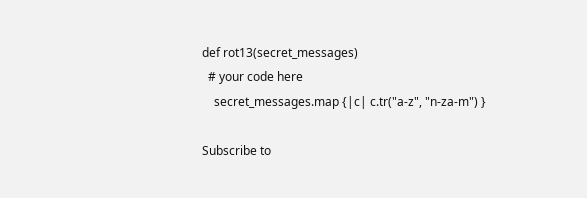def rot13(secret_messages)
  # your code here
    secret_messages.map {|c| c.tr("a-z", "n-za-m") }

Subscribe to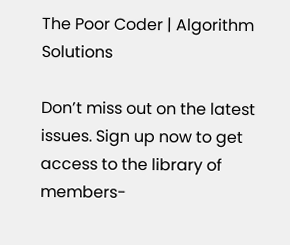The Poor Coder | Algorithm Solutions

Don’t miss out on the latest issues. Sign up now to get access to the library of members-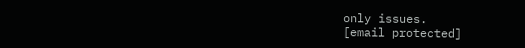only issues.
[email protected]